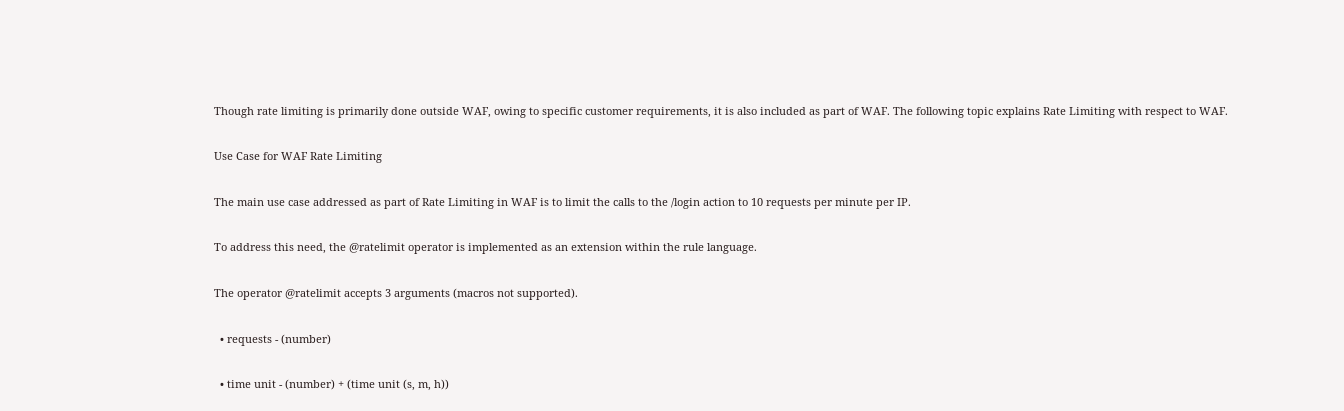Though rate limiting is primarily done outside WAF, owing to specific customer requirements, it is also included as part of WAF. The following topic explains Rate Limiting with respect to WAF.

Use Case for WAF Rate Limiting

The main use case addressed as part of Rate Limiting in WAF is to limit the calls to the /login action to 10 requests per minute per IP.

To address this need, the @ratelimit operator is implemented as an extension within the rule language.

The operator @ratelimit accepts 3 arguments (macros not supported).

  • requests - (number)

  • time unit - (number) + (time unit (s, m, h))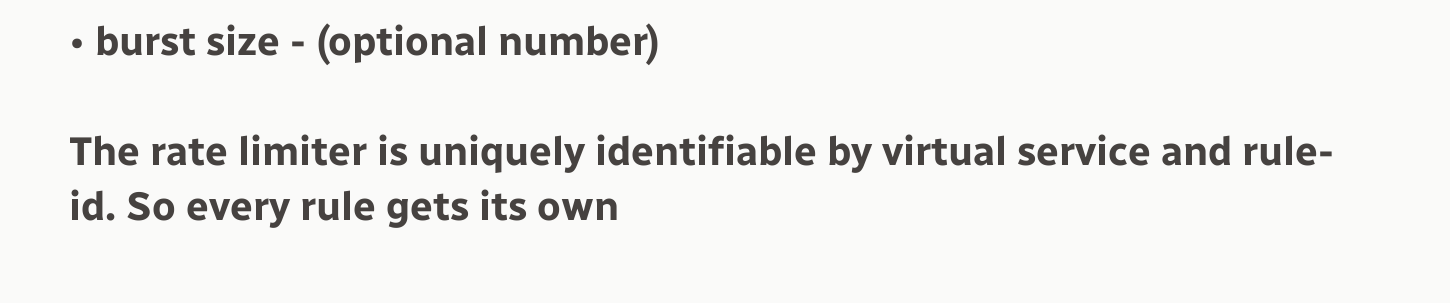• burst size - (optional number)

The rate limiter is uniquely identifiable by virtual service and rule-id. So every rule gets its own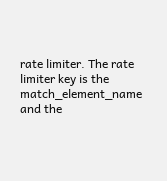rate limiter. The rate limiter key is the match_element_name and the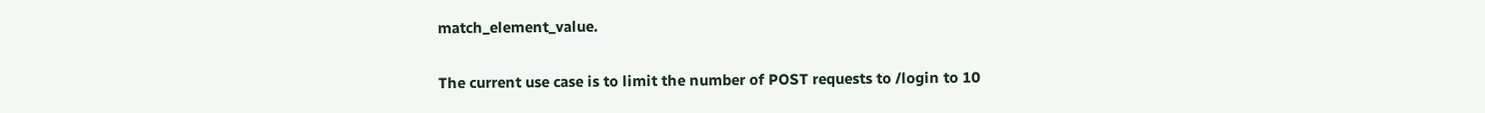match_element_value.

The current use case is to limit the number of POST requests to /login to 10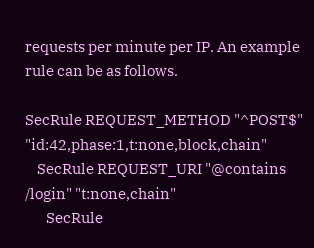requests per minute per IP. An example rule can be as follows.

SecRule REQUEST_METHOD "^POST$" "id:42,phase:1,t:none,block,chain"
    SecRule REQUEST_URI "@contains /login" "t:none,chain"
       SecRule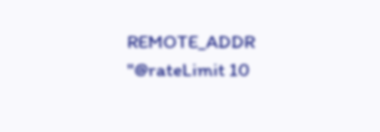REMOTE_ADDR "@rateLimit 10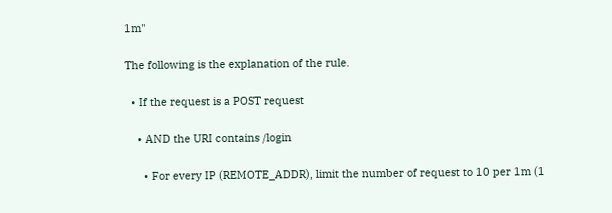1m"

The following is the explanation of the rule.

  • If the request is a POST request

    • AND the URI contains /login

      • For every IP (REMOTE_ADDR), limit the number of request to 10 per 1m (1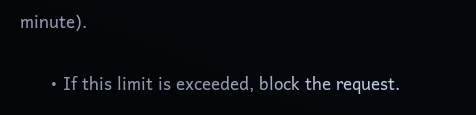minute).

      • If this limit is exceeded, block the request.